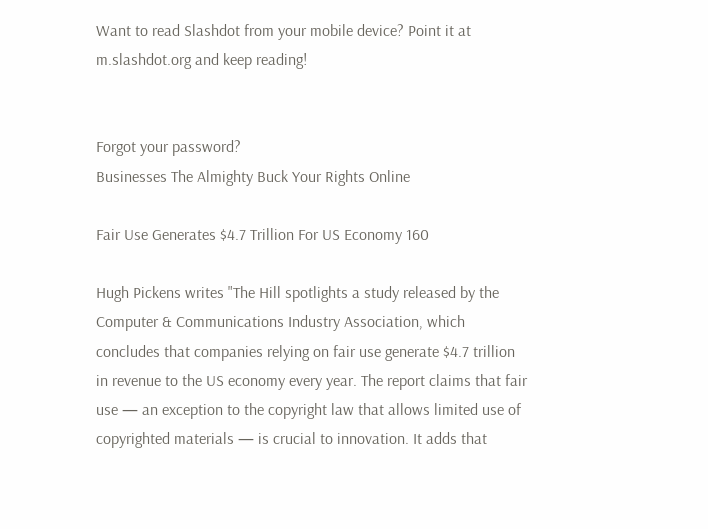Want to read Slashdot from your mobile device? Point it at m.slashdot.org and keep reading!


Forgot your password?
Businesses The Almighty Buck Your Rights Online

Fair Use Generates $4.7 Trillion For US Economy 160

Hugh Pickens writes "The Hill spotlights a study released by the Computer & Communications Industry Association, which concludes that companies relying on fair use generate $4.7 trillion in revenue to the US economy every year. The report claims that fair use — an exception to the copyright law that allows limited use of copyrighted materials — is crucial to innovation. It adds that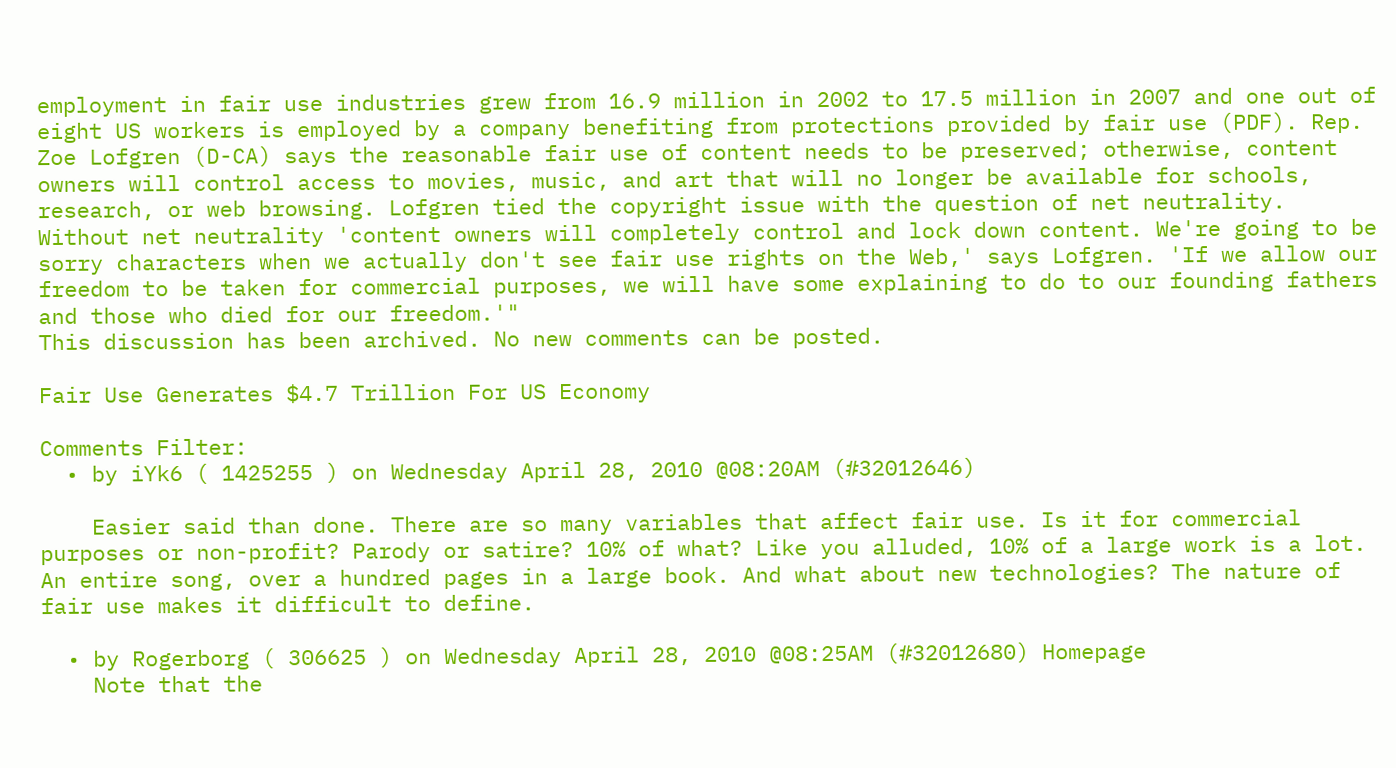employment in fair use industries grew from 16.9 million in 2002 to 17.5 million in 2007 and one out of eight US workers is employed by a company benefiting from protections provided by fair use (PDF). Rep. Zoe Lofgren (D-CA) says the reasonable fair use of content needs to be preserved; otherwise, content owners will control access to movies, music, and art that will no longer be available for schools, research, or web browsing. Lofgren tied the copyright issue with the question of net neutrality. Without net neutrality 'content owners will completely control and lock down content. We're going to be sorry characters when we actually don't see fair use rights on the Web,' says Lofgren. 'If we allow our freedom to be taken for commercial purposes, we will have some explaining to do to our founding fathers and those who died for our freedom.'"
This discussion has been archived. No new comments can be posted.

Fair Use Generates $4.7 Trillion For US Economy

Comments Filter:
  • by iYk6 ( 1425255 ) on Wednesday April 28, 2010 @08:20AM (#32012646)

    Easier said than done. There are so many variables that affect fair use. Is it for commercial purposes or non-profit? Parody or satire? 10% of what? Like you alluded, 10% of a large work is a lot. An entire song, over a hundred pages in a large book. And what about new technologies? The nature of fair use makes it difficult to define.

  • by Rogerborg ( 306625 ) on Wednesday April 28, 2010 @08:25AM (#32012680) Homepage
    Note that the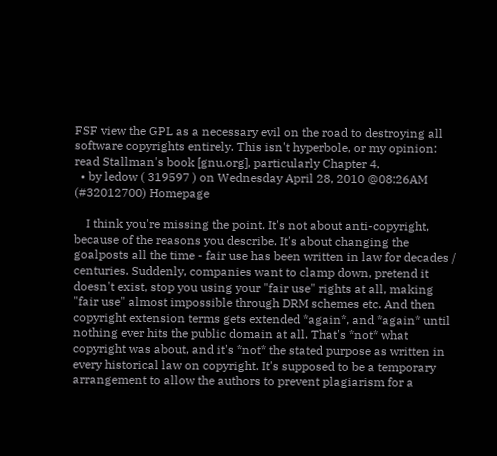FSF view the GPL as a necessary evil on the road to destroying all software copyrights entirely. This isn't hyperbole, or my opinion: read Stallman's book [gnu.org], particularly Chapter 4.
  • by ledow ( 319597 ) on Wednesday April 28, 2010 @08:26AM (#32012700) Homepage

    I think you're missing the point. It's not about anti-copyright, because of the reasons you describe. It's about changing the goalposts all the time - fair use has been written in law for decades / centuries. Suddenly, companies want to clamp down, pretend it doesn't exist, stop you using your "fair use" rights at all, making "fair use" almost impossible through DRM schemes etc. And then copyright extension terms gets extended *again*, and *again* until nothing ever hits the public domain at all. That's *not* what copyright was about, and it's *not* the stated purpose as written in every historical law on copyright. It's supposed to be a temporary arrangement to allow the authors to prevent plagiarism for a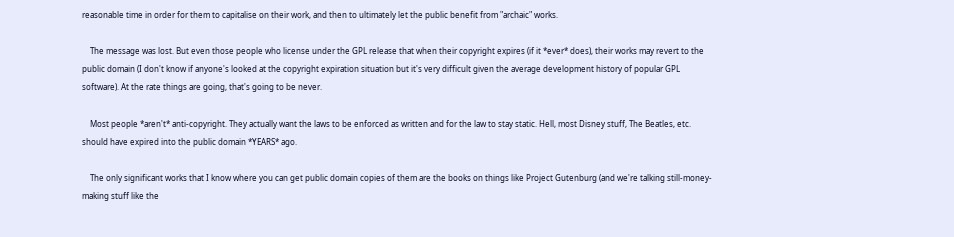reasonable time in order for them to capitalise on their work, and then to ultimately let the public benefit from "archaic" works.

    The message was lost. But even those people who license under the GPL release that when their copyright expires (if it *ever* does), their works may revert to the public domain (I don't know if anyone's looked at the copyright expiration situation but it's very difficult given the average development history of popular GPL software). At the rate things are going, that's going to be never.

    Most people *aren't* anti-copyright. They actually want the laws to be enforced as written and for the law to stay static. Hell, most Disney stuff, The Beatles, etc. should have expired into the public domain *YEARS* ago.

    The only significant works that I know where you can get public domain copies of them are the books on things like Project Gutenburg (and we're talking still-money-making stuff like the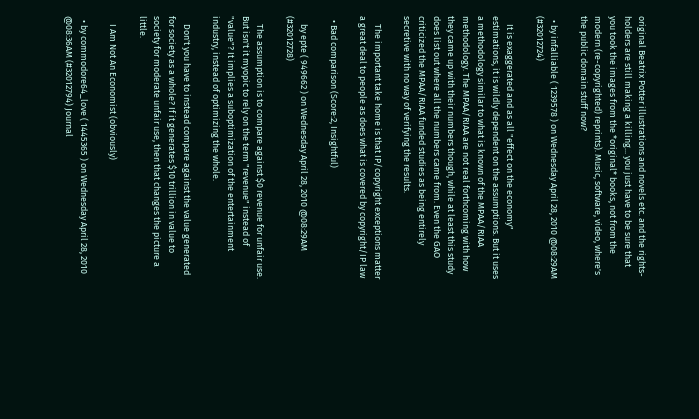original Beatrix Potter illustrations and novels etc. and the rights-holders are still making a killing... you just have to be sure that you took the images from the *original* books, not from the modern (re-copyrighted) reprints). Music, software, video, where's the public domain stuff now?

  • by infalliable ( 1239578 ) on Wednesday April 28, 2010 @08:29AM (#32012724)

    It is exaggerated and as all "effect on the economy" estimations, it is wildly dependent on the assumptions. But it uses a methodology similar to what is known of the MPAA/RIAA methodology. The MPAA/RIAA are not real forthcoming with how they came up with their numbers though, while at least this study does list out where all the numbers came from. Even the GAO criticized the MPAA/RIAA funded studies as being entirely secretive with no way of verifying the results.

    The important take home is that IP/copyright exceptions matter a great deal to people as does what is covered by copyright/IP law

  • Bad comparison (Score:2, Insightful)

    by epte ( 949662 ) on Wednesday April 28, 2010 @08:29AM (#32012728)

    The assumption is to compare against $0 revenue for unfair use. But isn't it myopic to rely on the term "revenue" instead of "value"? It implies a suboptimization of the entertainment industry, instead of optimizing the whole.

    Don't you have to instead compare against the value generated for society as a whole? If it generates $10 trillion in value to society for moderate unfair use, then that changes the picture a little.

    I Am Not An Economist (obviously)

  • by commodore64_love ( 1445365 ) on Wednesday April 28, 2010 @08:36AM (#32012794) Journal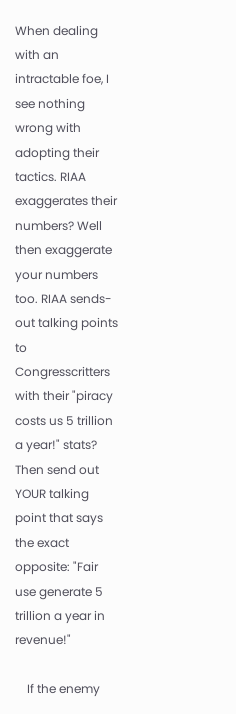When dealing with an intractable foe, I see nothing wrong with adopting their tactics. RIAA exaggerates their numbers? Well then exaggerate your numbers too. RIAA sends-out talking points to Congresscritters with their "piracy costs us 5 trillion a year!" stats? Then send out YOUR talking point that says the exact opposite: "Fair use generate 5 trillion a year in revenue!"

    If the enemy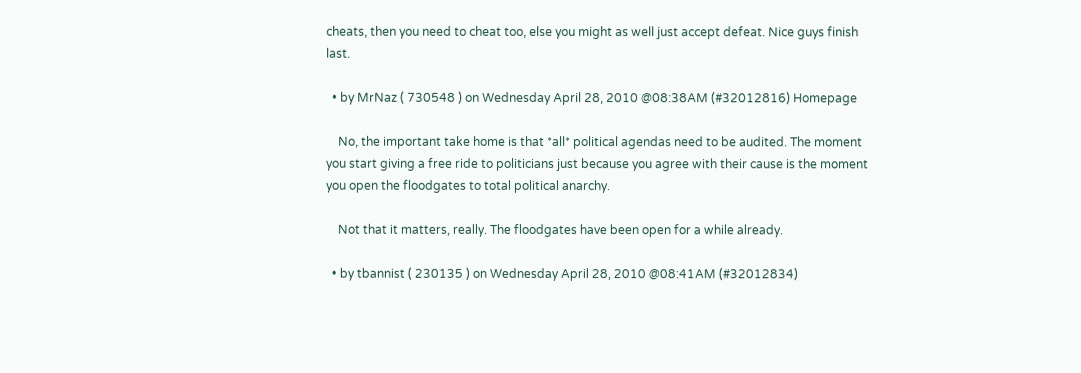cheats, then you need to cheat too, else you might as well just accept defeat. Nice guys finish last.

  • by MrNaz ( 730548 ) on Wednesday April 28, 2010 @08:38AM (#32012816) Homepage

    No, the important take home is that *all* political agendas need to be audited. The moment you start giving a free ride to politicians just because you agree with their cause is the moment you open the floodgates to total political anarchy.

    Not that it matters, really. The floodgates have been open for a while already.

  • by tbannist ( 230135 ) on Wednesday April 28, 2010 @08:41AM (#32012834)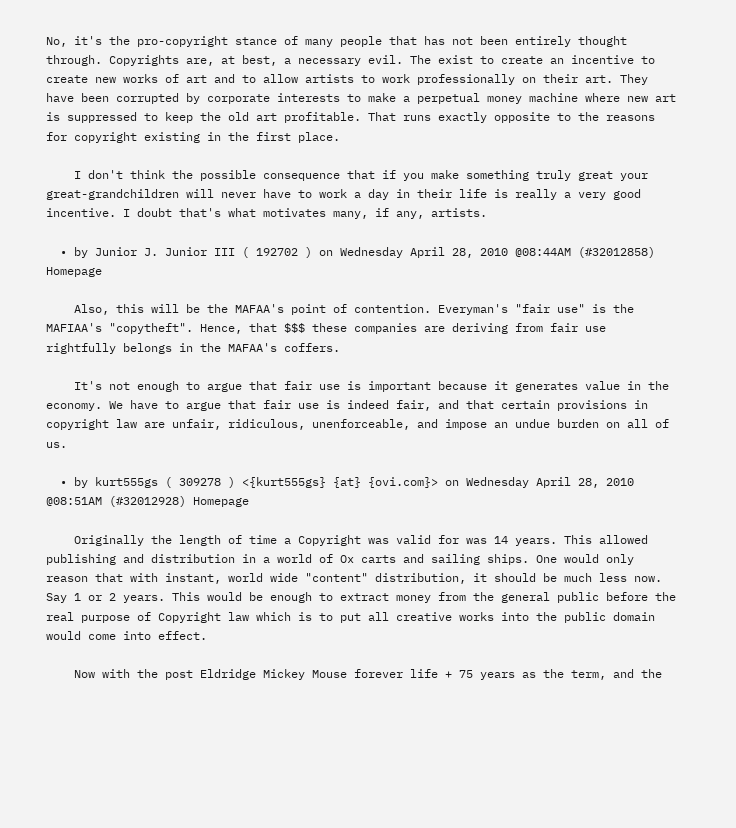No, it's the pro-copyright stance of many people that has not been entirely thought through. Copyrights are, at best, a necessary evil. The exist to create an incentive to create new works of art and to allow artists to work professionally on their art. They have been corrupted by corporate interests to make a perpetual money machine where new art is suppressed to keep the old art profitable. That runs exactly opposite to the reasons for copyright existing in the first place.

    I don't think the possible consequence that if you make something truly great your great-grandchildren will never have to work a day in their life is really a very good incentive. I doubt that's what motivates many, if any, artists.

  • by Junior J. Junior III ( 192702 ) on Wednesday April 28, 2010 @08:44AM (#32012858) Homepage

    Also, this will be the MAFAA's point of contention. Everyman's "fair use" is the MAFIAA's "copytheft". Hence, that $$$ these companies are deriving from fair use rightfully belongs in the MAFAA's coffers.

    It's not enough to argue that fair use is important because it generates value in the economy. We have to argue that fair use is indeed fair, and that certain provisions in copyright law are unfair, ridiculous, unenforceable, and impose an undue burden on all of us.

  • by kurt555gs ( 309278 ) <{kurt555gs} {at} {ovi.com}> on Wednesday April 28, 2010 @08:51AM (#32012928) Homepage

    Originally the length of time a Copyright was valid for was 14 years. This allowed publishing and distribution in a world of Ox carts and sailing ships. One would only reason that with instant, world wide "content" distribution, it should be much less now. Say 1 or 2 years. This would be enough to extract money from the general public before the real purpose of Copyright law which is to put all creative works into the public domain would come into effect.

    Now with the post Eldridge Mickey Mouse forever life + 75 years as the term, and the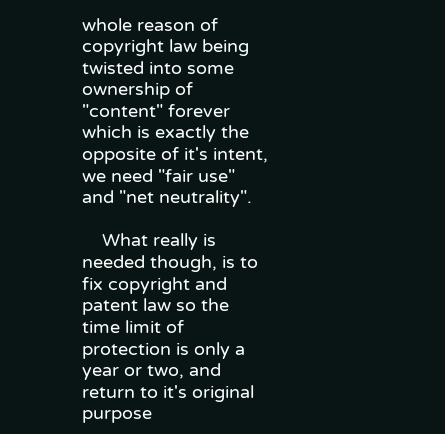whole reason of copyright law being twisted into some ownership of "content" forever which is exactly the opposite of it's intent, we need "fair use" and "net neutrality".

    What really is needed though, is to fix copyright and patent law so the time limit of protection is only a year or two, and return to it's original purpose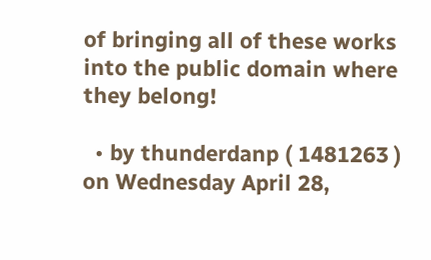of bringing all of these works into the public domain where they belong!

  • by thunderdanp ( 1481263 ) on Wednesday April 28,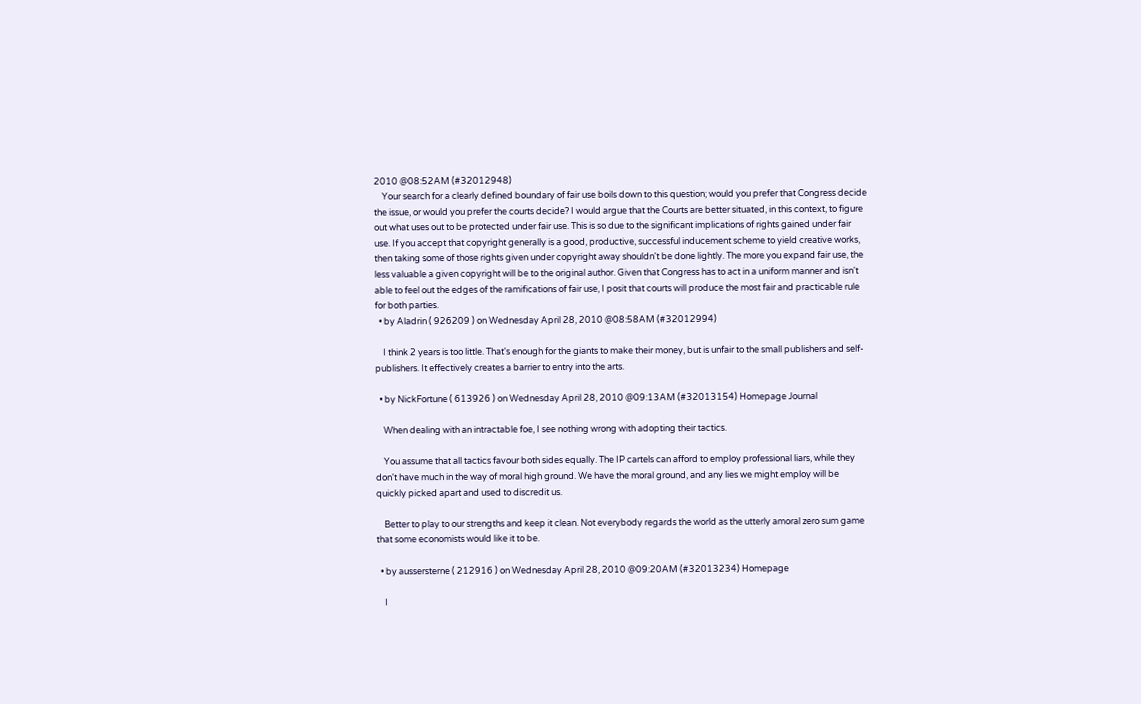2010 @08:52AM (#32012948)
    Your search for a clearly defined boundary of fair use boils down to this question; would you prefer that Congress decide the issue, or would you prefer the courts decide? I would argue that the Courts are better situated, in this context, to figure out what uses out to be protected under fair use. This is so due to the significant implications of rights gained under fair use. If you accept that copyright generally is a good, productive, successful inducement scheme to yield creative works, then taking some of those rights given under copyright away shouldn't be done lightly. The more you expand fair use, the less valuable a given copyright will be to the original author. Given that Congress has to act in a uniform manner and isn't able to feel out the edges of the ramifications of fair use, I posit that courts will produce the most fair and practicable rule for both parties.
  • by Aladrin ( 926209 ) on Wednesday April 28, 2010 @08:58AM (#32012994)

    I think 2 years is too little. That's enough for the giants to make their money, but is unfair to the small publishers and self-publishers. It effectively creates a barrier to entry into the arts.

  • by NickFortune ( 613926 ) on Wednesday April 28, 2010 @09:13AM (#32013154) Homepage Journal

    When dealing with an intractable foe, I see nothing wrong with adopting their tactics.

    You assume that all tactics favour both sides equally. The IP cartels can afford to employ professional liars, while they don't have much in the way of moral high ground. We have the moral ground, and any lies we might employ will be quickly picked apart and used to discredit us.

    Better to play to our strengths and keep it clean. Not everybody regards the world as the utterly amoral zero sum game that some economists would like it to be.

  • by aussersterne ( 212916 ) on Wednesday April 28, 2010 @09:20AM (#32013234) Homepage

    I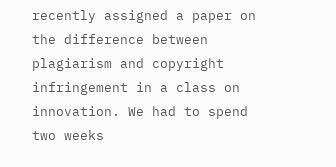recently assigned a paper on the difference between plagiarism and copyright infringement in a class on innovation. We had to spend two weeks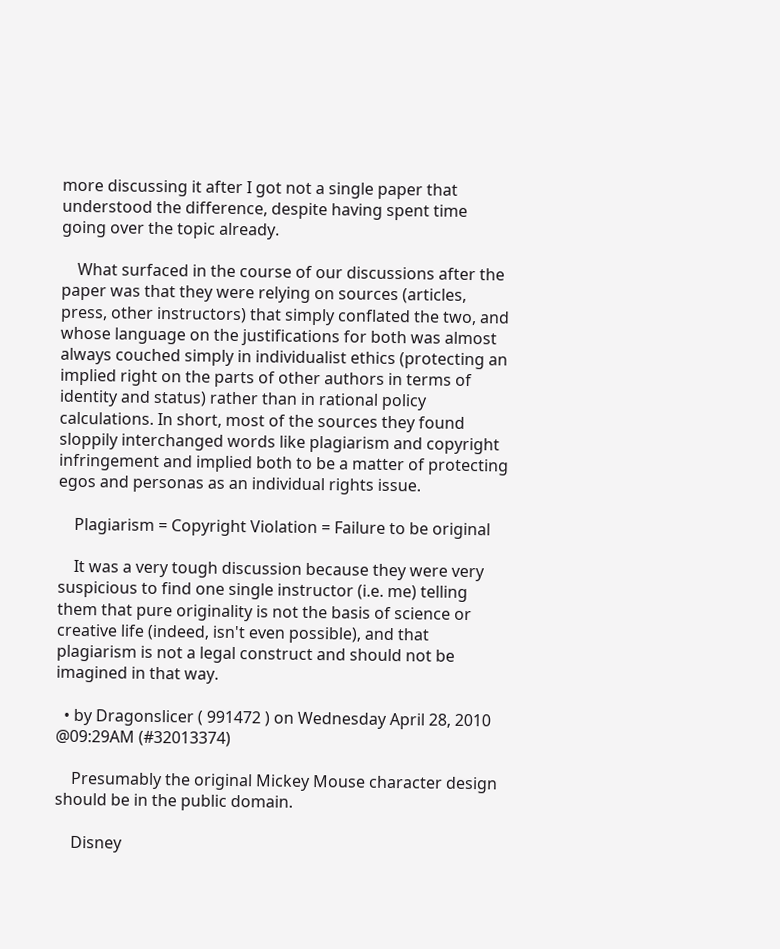more discussing it after I got not a single paper that understood the difference, despite having spent time going over the topic already.

    What surfaced in the course of our discussions after the paper was that they were relying on sources (articles, press, other instructors) that simply conflated the two, and whose language on the justifications for both was almost always couched simply in individualist ethics (protecting an implied right on the parts of other authors in terms of identity and status) rather than in rational policy calculations. In short, most of the sources they found sloppily interchanged words like plagiarism and copyright infringement and implied both to be a matter of protecting egos and personas as an individual rights issue.

    Plagiarism = Copyright Violation = Failure to be original

    It was a very tough discussion because they were very suspicious to find one single instructor (i.e. me) telling them that pure originality is not the basis of science or creative life (indeed, isn't even possible), and that plagiarism is not a legal construct and should not be imagined in that way.

  • by Dragonslicer ( 991472 ) on Wednesday April 28, 2010 @09:29AM (#32013374)

    Presumably the original Mickey Mouse character design should be in the public domain.

    Disney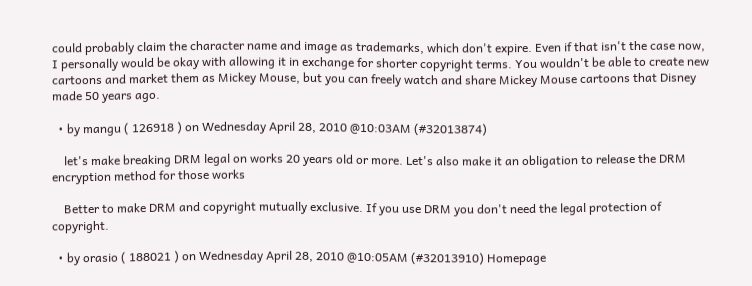could probably claim the character name and image as trademarks, which don't expire. Even if that isn't the case now, I personally would be okay with allowing it in exchange for shorter copyright terms. You wouldn't be able to create new cartoons and market them as Mickey Mouse, but you can freely watch and share Mickey Mouse cartoons that Disney made 50 years ago.

  • by mangu ( 126918 ) on Wednesday April 28, 2010 @10:03AM (#32013874)

    let's make breaking DRM legal on works 20 years old or more. Let's also make it an obligation to release the DRM encryption method for those works

    Better to make DRM and copyright mutually exclusive. If you use DRM you don't need the legal protection of copyright.

  • by orasio ( 188021 ) on Wednesday April 28, 2010 @10:05AM (#32013910) Homepage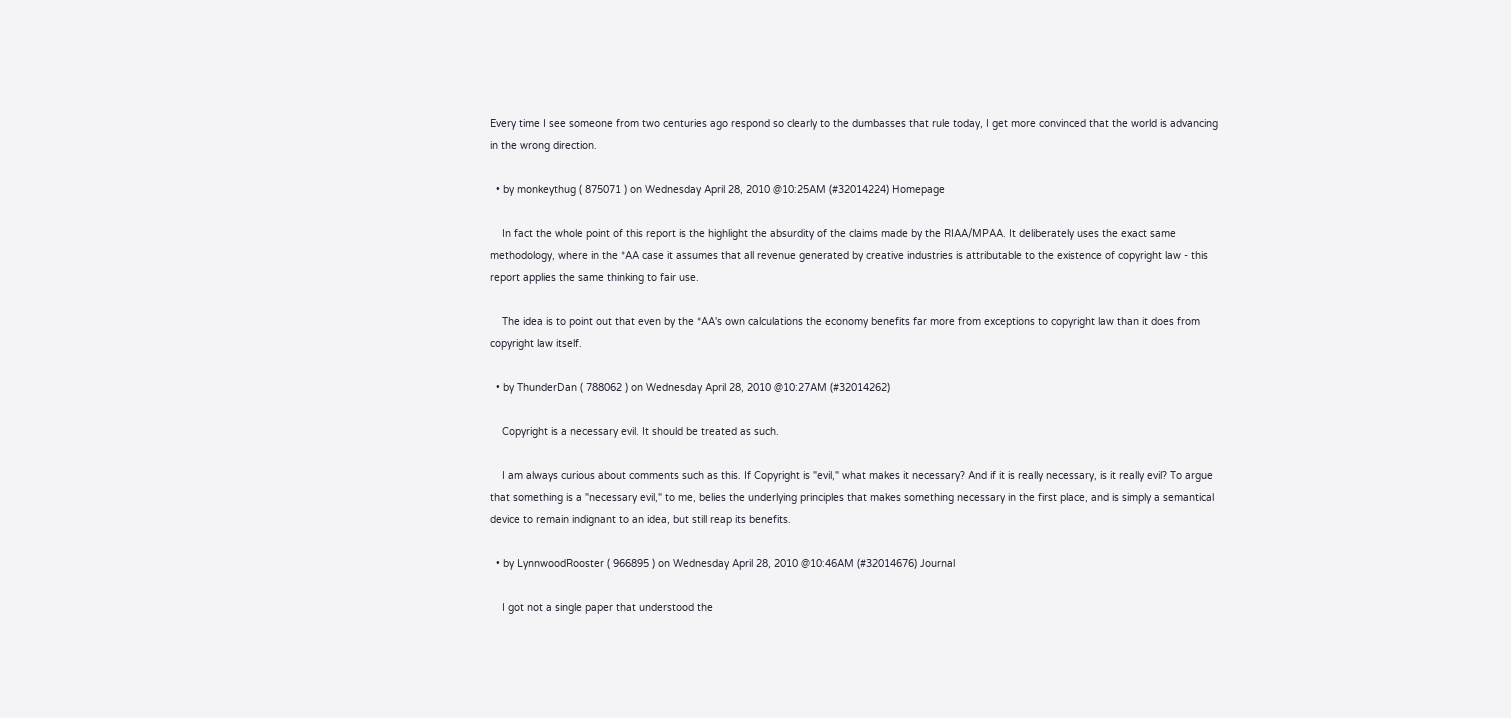Every time I see someone from two centuries ago respond so clearly to the dumbasses that rule today, I get more convinced that the world is advancing in the wrong direction.

  • by monkeythug ( 875071 ) on Wednesday April 28, 2010 @10:25AM (#32014224) Homepage

    In fact the whole point of this report is the highlight the absurdity of the claims made by the RIAA/MPAA. It deliberately uses the exact same methodology, where in the *AA case it assumes that all revenue generated by creative industries is attributable to the existence of copyright law - this report applies the same thinking to fair use.

    The idea is to point out that even by the *AA's own calculations the economy benefits far more from exceptions to copyright law than it does from copyright law itself.

  • by ThunderDan ( 788062 ) on Wednesday April 28, 2010 @10:27AM (#32014262)

    Copyright is a necessary evil. It should be treated as such.

    I am always curious about comments such as this. If Copyright is "evil," what makes it necessary? And if it is really necessary, is it really evil? To argue that something is a "necessary evil," to me, belies the underlying principles that makes something necessary in the first place, and is simply a semantical device to remain indignant to an idea, but still reap its benefits.

  • by LynnwoodRooster ( 966895 ) on Wednesday April 28, 2010 @10:46AM (#32014676) Journal

    I got not a single paper that understood the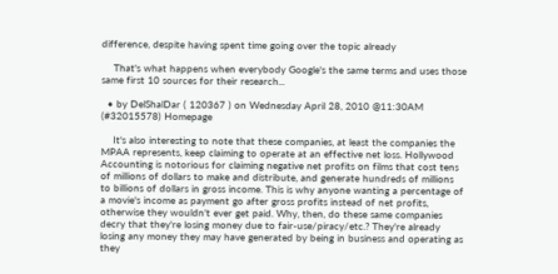difference, despite having spent time going over the topic already

    That's what happens when everybody Google's the same terms and uses those same first 10 sources for their research...

  • by DelShalDar ( 120367 ) on Wednesday April 28, 2010 @11:30AM (#32015578) Homepage

    It's also interesting to note that these companies, at least the companies the MPAA represents, keep claiming to operate at an effective net loss. Hollywood Accounting is notorious for claiming negative net profits on films that cost tens of millions of dollars to make and distribute, and generate hundreds of millions to billions of dollars in gross income. This is why anyone wanting a percentage of a movie's income as payment go after gross profits instead of net profits, otherwise they wouldn't ever get paid. Why, then, do these same companies decry that they're losing money due to fair-use/piracy/etc.? They're already losing any money they may have generated by being in business and operating as they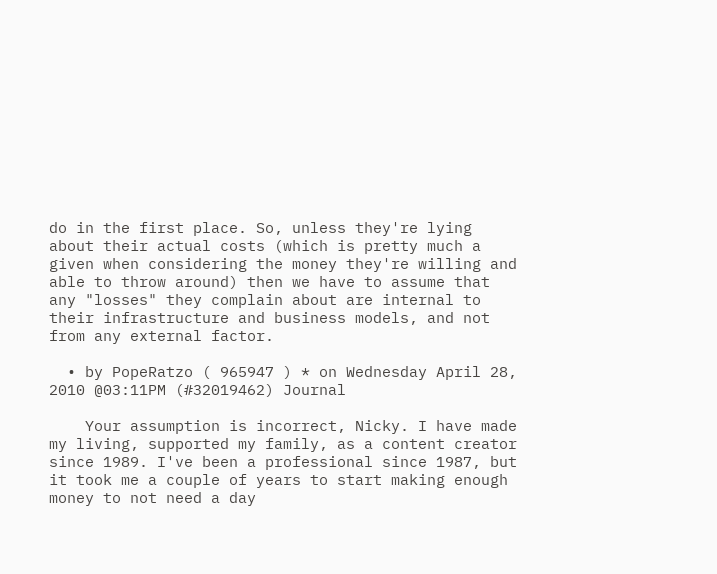do in the first place. So, unless they're lying about their actual costs (which is pretty much a given when considering the money they're willing and able to throw around) then we have to assume that any "losses" they complain about are internal to their infrastructure and business models, and not from any external factor.

  • by PopeRatzo ( 965947 ) * on Wednesday April 28, 2010 @03:11PM (#32019462) Journal

    Your assumption is incorrect, Nicky. I have made my living, supported my family, as a content creator since 1989. I've been a professional since 1987, but it took me a couple of years to start making enough money to not need a day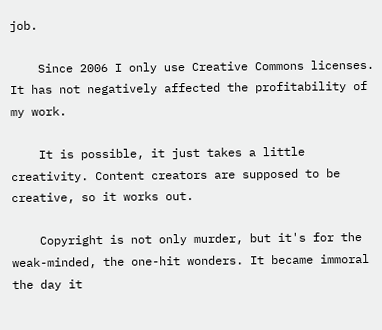job.

    Since 2006 I only use Creative Commons licenses. It has not negatively affected the profitability of my work.

    It is possible, it just takes a little creativity. Content creators are supposed to be creative, so it works out.

    Copyright is not only murder, but it's for the weak-minded, the one-hit wonders. It became immoral the day it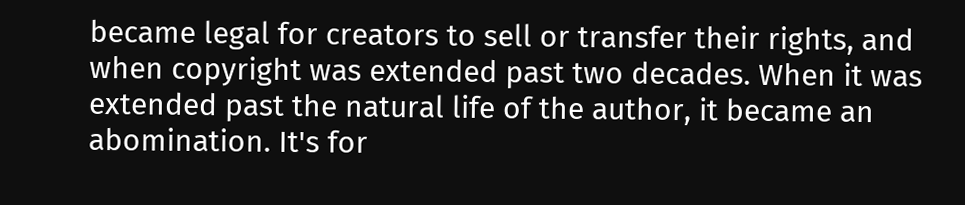became legal for creators to sell or transfer their rights, and when copyright was extended past two decades. When it was extended past the natural life of the author, it became an abomination. It's for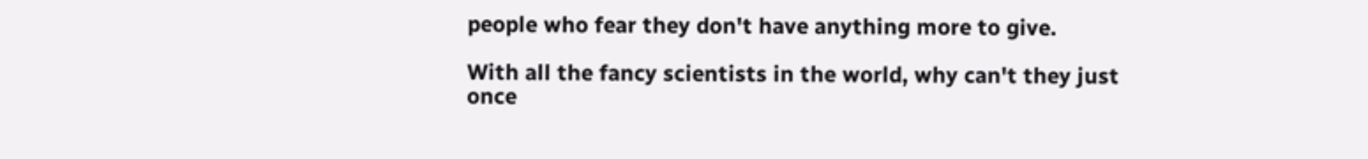people who fear they don't have anything more to give.

With all the fancy scientists in the world, why can't they just once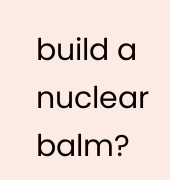build a nuclear balm?